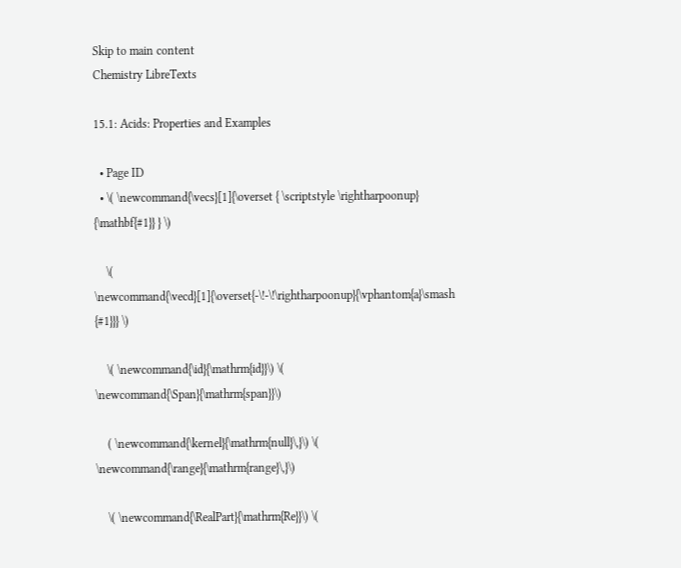Skip to main content
Chemistry LibreTexts

15.1: Acids: Properties and Examples

  • Page ID
  • \( \newcommand{\vecs}[1]{\overset { \scriptstyle \rightharpoonup} {\mathbf{#1}} } \)

    \( \newcommand{\vecd}[1]{\overset{-\!-\!\rightharpoonup}{\vphantom{a}\smash {#1}}} \)

    \( \newcommand{\id}{\mathrm{id}}\) \( \newcommand{\Span}{\mathrm{span}}\)

    ( \newcommand{\kernel}{\mathrm{null}\,}\) \( \newcommand{\range}{\mathrm{range}\,}\)

    \( \newcommand{\RealPart}{\mathrm{Re}}\) \(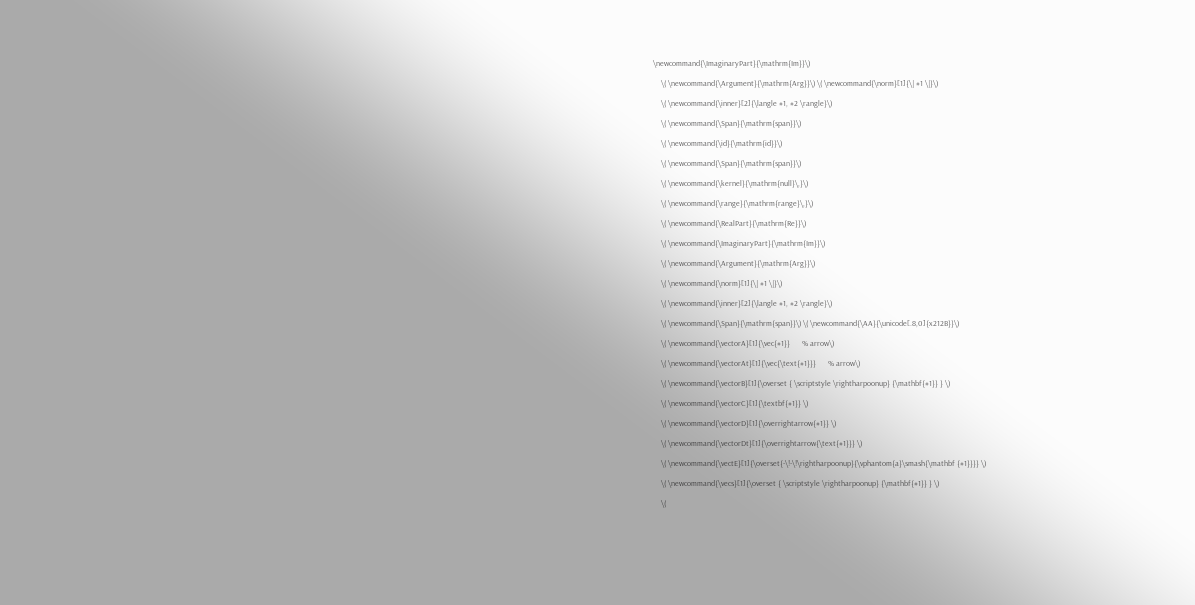\newcommand{\ImaginaryPart}{\mathrm{Im}}\)

    \( \newcommand{\Argument}{\mathrm{Arg}}\) \( \newcommand{\norm}[1]{\| #1 \|}\)

    \( \newcommand{\inner}[2]{\langle #1, #2 \rangle}\)

    \( \newcommand{\Span}{\mathrm{span}}\)

    \( \newcommand{\id}{\mathrm{id}}\)

    \( \newcommand{\Span}{\mathrm{span}}\)

    \( \newcommand{\kernel}{\mathrm{null}\,}\)

    \( \newcommand{\range}{\mathrm{range}\,}\)

    \( \newcommand{\RealPart}{\mathrm{Re}}\)

    \( \newcommand{\ImaginaryPart}{\mathrm{Im}}\)

    \( \newcommand{\Argument}{\mathrm{Arg}}\)

    \( \newcommand{\norm}[1]{\| #1 \|}\)

    \( \newcommand{\inner}[2]{\langle #1, #2 \rangle}\)

    \( \newcommand{\Span}{\mathrm{span}}\) \( \newcommand{\AA}{\unicode[.8,0]{x212B}}\)

    \( \newcommand{\vectorA}[1]{\vec{#1}}      % arrow\)

    \( \newcommand{\vectorAt}[1]{\vec{\text{#1}}}      % arrow\)

    \( \newcommand{\vectorB}[1]{\overset { \scriptstyle \rightharpoonup} {\mathbf{#1}} } \)

    \( \newcommand{\vectorC}[1]{\textbf{#1}} \)

    \( \newcommand{\vectorD}[1]{\overrightarrow{#1}} \)

    \( \newcommand{\vectorDt}[1]{\overrightarrow{\text{#1}}} \)

    \( \newcommand{\vectE}[1]{\overset{-\!-\!\rightharpoonup}{\vphantom{a}\smash{\mathbf {#1}}}} \)

    \( \newcommand{\vecs}[1]{\overset { \scriptstyle \rightharpoonup} {\mathbf{#1}} } \)

    \(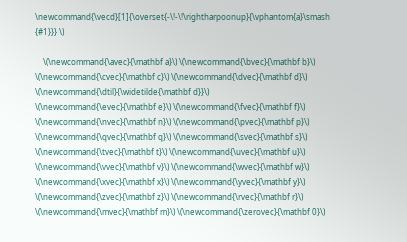\newcommand{\vecd}[1]{\overset{-\!-\!\rightharpoonup}{\vphantom{a}\smash {#1}}} \)

    \(\newcommand{\avec}{\mathbf a}\) \(\newcommand{\bvec}{\mathbf b}\) \(\newcommand{\cvec}{\mathbf c}\) \(\newcommand{\dvec}{\mathbf d}\) \(\newcommand{\dtil}{\widetilde{\mathbf d}}\) \(\newcommand{\evec}{\mathbf e}\) \(\newcommand{\fvec}{\mathbf f}\) \(\newcommand{\nvec}{\mathbf n}\) \(\newcommand{\pvec}{\mathbf p}\) \(\newcommand{\qvec}{\mathbf q}\) \(\newcommand{\svec}{\mathbf s}\) \(\newcommand{\tvec}{\mathbf t}\) \(\newcommand{\uvec}{\mathbf u}\) \(\newcommand{\vvec}{\mathbf v}\) \(\newcommand{\wvec}{\mathbf w}\) \(\newcommand{\xvec}{\mathbf x}\) \(\newcommand{\yvec}{\mathbf y}\) \(\newcommand{\zvec}{\mathbf z}\) \(\newcommand{\rvec}{\mathbf r}\) \(\newcommand{\mvec}{\mathbf m}\) \(\newcommand{\zerovec}{\mathbf 0}\)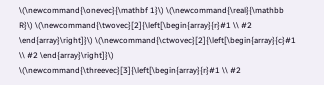\(\newcommand{\onevec}{\mathbf 1}\) \(\newcommand{\real}{\mathbb R}\) \(\newcommand{\twovec}[2]{\left[\begin{array}{r}#1 \\ #2 \end{array}\right]}\) \(\newcommand{\ctwovec}[2]{\left[\begin{array}{c}#1 \\ #2 \end{array}\right]}\) \(\newcommand{\threevec}[3]{\left[\begin{array}{r}#1 \\ #2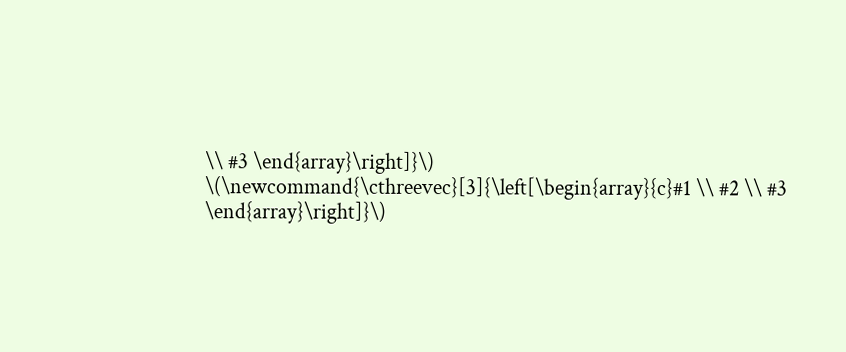\\ #3 \end{array}\right]}\) \(\newcommand{\cthreevec}[3]{\left[\begin{array}{c}#1 \\ #2 \\ #3 \end{array}\right]}\)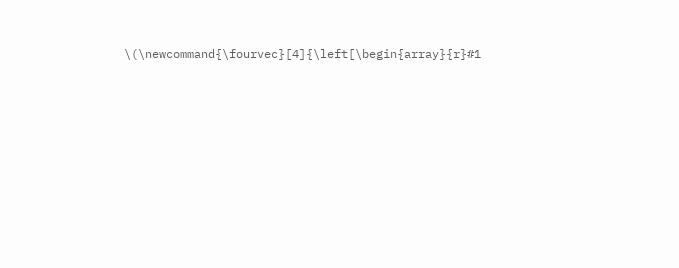\(\newcommand{\fourvec}[4]{\left[\begin{array}{r}#1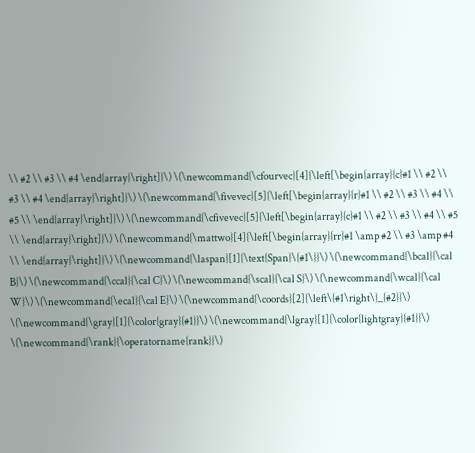\\ #2 \\ #3 \\ #4 \end{array}\right]}\) \(\newcommand{\cfourvec}[4]{\left[\begin{array}{c}#1 \\ #2 \\ #3 \\ #4 \end{array}\right]}\) \(\newcommand{\fivevec}[5]{\left[\begin{array}{r}#1 \\ #2 \\ #3 \\ #4 \\ #5 \\ \end{array}\right]}\) \(\newcommand{\cfivevec}[5]{\left[\begin{array}{c}#1 \\ #2 \\ #3 \\ #4 \\ #5 \\ \end{array}\right]}\) \(\newcommand{\mattwo}[4]{\left[\begin{array}{rr}#1 \amp #2 \\ #3 \amp #4 \\ \end{array}\right]}\) \(\newcommand{\laspan}[1]{\text{Span}\{#1\}}\) \(\newcommand{\bcal}{\cal B}\) \(\newcommand{\ccal}{\cal C}\) \(\newcommand{\scal}{\cal S}\) \(\newcommand{\wcal}{\cal W}\) \(\newcommand{\ecal}{\cal E}\) \(\newcommand{\coords}[2]{\left\{#1\right\}_{#2}}\) \(\newcommand{\gray}[1]{\color{gray}{#1}}\) \(\newcommand{\lgray}[1]{\color{lightgray}{#1}}\) \(\newcommand{\rank}{\operatorname{rank}}\)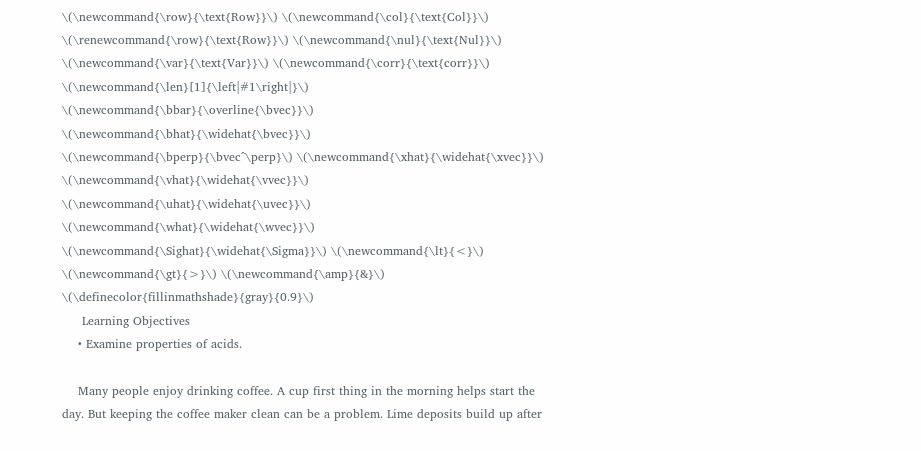\(\newcommand{\row}{\text{Row}}\) \(\newcommand{\col}{\text{Col}}\) \(\renewcommand{\row}{\text{Row}}\) \(\newcommand{\nul}{\text{Nul}}\) \(\newcommand{\var}{\text{Var}}\) \(\newcommand{\corr}{\text{corr}}\) \(\newcommand{\len}[1]{\left|#1\right|}\) \(\newcommand{\bbar}{\overline{\bvec}}\) \(\newcommand{\bhat}{\widehat{\bvec}}\) \(\newcommand{\bperp}{\bvec^\perp}\) \(\newcommand{\xhat}{\widehat{\xvec}}\) \(\newcommand{\vhat}{\widehat{\vvec}}\) \(\newcommand{\uhat}{\widehat{\uvec}}\) \(\newcommand{\what}{\widehat{\wvec}}\) \(\newcommand{\Sighat}{\widehat{\Sigma}}\) \(\newcommand{\lt}{<}\) \(\newcommand{\gt}{>}\) \(\newcommand{\amp}{&}\) \(\definecolor{fillinmathshade}{gray}{0.9}\)
     Learning Objectives
    • Examine properties of acids.

    Many people enjoy drinking coffee. A cup first thing in the morning helps start the day. But keeping the coffee maker clean can be a problem. Lime deposits build up after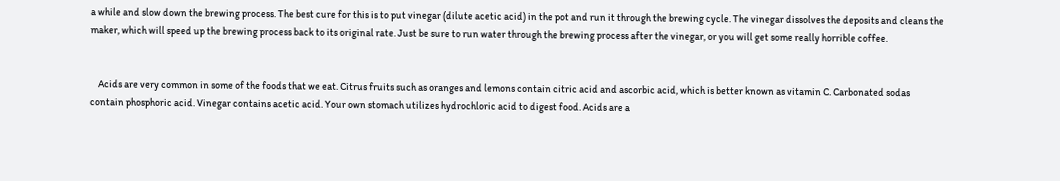a while and slow down the brewing process. The best cure for this is to put vinegar (dilute acetic acid) in the pot and run it through the brewing cycle. The vinegar dissolves the deposits and cleans the maker, which will speed up the brewing process back to its original rate. Just be sure to run water through the brewing process after the vinegar, or you will get some really horrible coffee.


    Acids are very common in some of the foods that we eat. Citrus fruits such as oranges and lemons contain citric acid and ascorbic acid, which is better known as vitamin C. Carbonated sodas contain phosphoric acid. Vinegar contains acetic acid. Your own stomach utilizes hydrochloric acid to digest food. Acids are a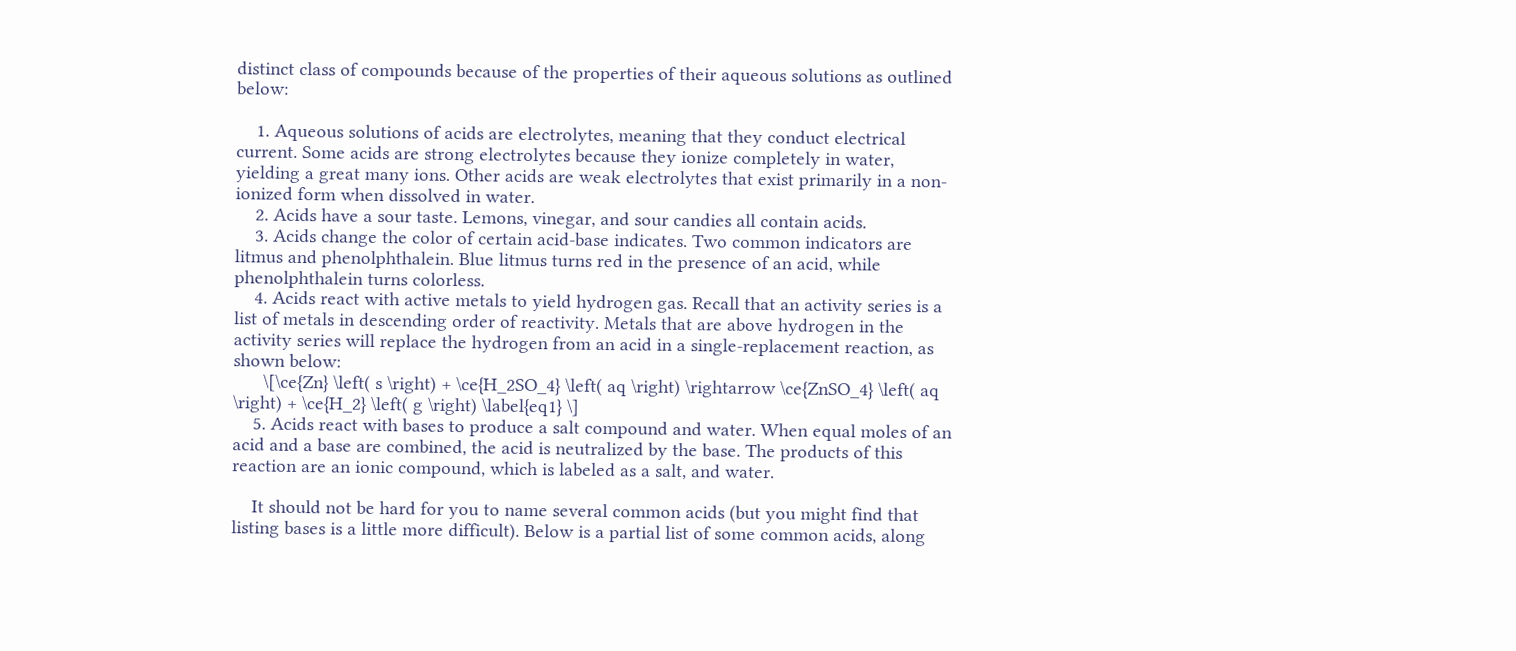distinct class of compounds because of the properties of their aqueous solutions as outlined below:

    1. Aqueous solutions of acids are electrolytes, meaning that they conduct electrical current. Some acids are strong electrolytes because they ionize completely in water, yielding a great many ions. Other acids are weak electrolytes that exist primarily in a non-ionized form when dissolved in water.
    2. Acids have a sour taste. Lemons, vinegar, and sour candies all contain acids.
    3. Acids change the color of certain acid-base indicates. Two common indicators are litmus and phenolphthalein. Blue litmus turns red in the presence of an acid, while phenolphthalein turns colorless.
    4. Acids react with active metals to yield hydrogen gas. Recall that an activity series is a list of metals in descending order of reactivity. Metals that are above hydrogen in the activity series will replace the hydrogen from an acid in a single-replacement reaction, as shown below:
      \[\ce{Zn} \left( s \right) + \ce{H_2SO_4} \left( aq \right) \rightarrow \ce{ZnSO_4} \left( aq \right) + \ce{H_2} \left( g \right) \label{eq1} \]
    5. Acids react with bases to produce a salt compound and water. When equal moles of an acid and a base are combined, the acid is neutralized by the base. The products of this reaction are an ionic compound, which is labeled as a salt, and water.

    It should not be hard for you to name several common acids (but you might find that listing bases is a little more difficult). Below is a partial list of some common acids, along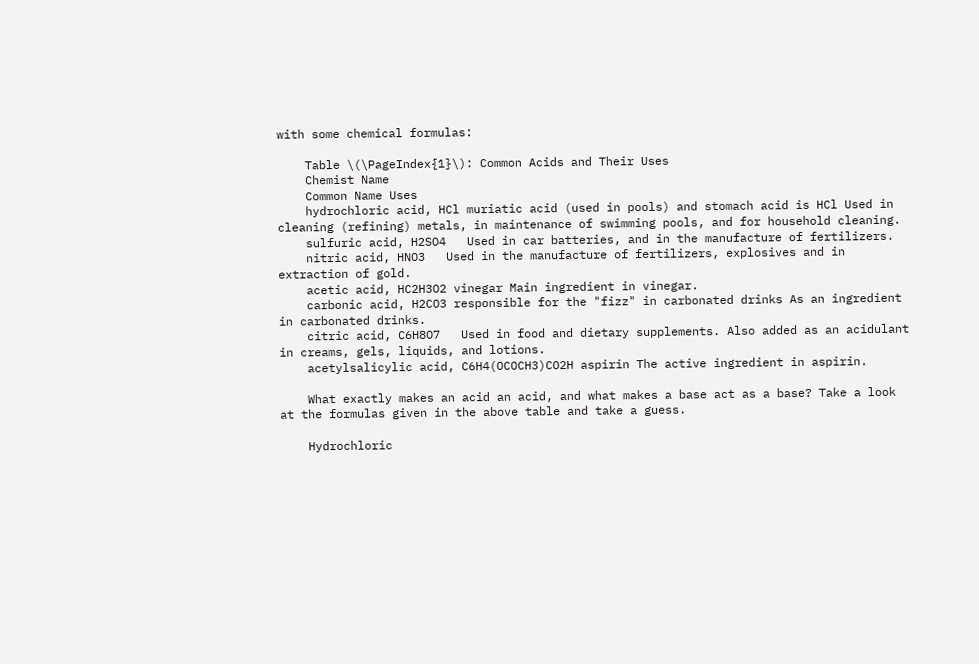with some chemical formulas:

    Table \(\PageIndex{1}\): Common Acids and Their Uses
    Chemist Name
    Common Name Uses
    hydrochloric acid, HCl muriatic acid (used in pools) and stomach acid is HCl Used in cleaning (refining) metals, in maintenance of swimming pools, and for household cleaning.
    sulfuric acid, H2SO4   Used in car batteries, and in the manufacture of fertilizers.
    nitric acid, HNO3   Used in the manufacture of fertilizers, explosives and in extraction of gold.
    acetic acid, HC2H3O2 vinegar Main ingredient in vinegar.
    carbonic acid, H2CO3 responsible for the "fizz" in carbonated drinks As an ingredient in carbonated drinks.
    citric acid, C6H8O7   Used in food and dietary supplements. Also added as an acidulant in creams, gels, liquids, and lotions.
    acetylsalicylic acid, C6H4(OCOCH3)CO2H aspirin The active ingredient in aspirin.

    What exactly makes an acid an acid, and what makes a base act as a base? Take a look at the formulas given in the above table and take a guess.

    Hydrochloric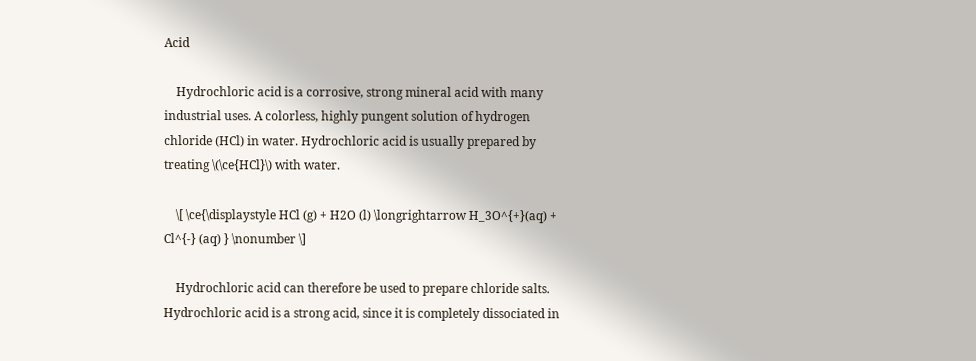Acid

    Hydrochloric acid is a corrosive, strong mineral acid with many industrial uses. A colorless, highly pungent solution of hydrogen chloride (HCl) in water. Hydrochloric acid is usually prepared by treating \(\ce{HCl}\) with water.

    \[ \ce{\displaystyle HCl (g) + H2O (l) \longrightarrow H_3O^{+}(aq) + Cl^{-} (aq) } \nonumber \]

    Hydrochloric acid can therefore be used to prepare chloride salts. Hydrochloric acid is a strong acid, since it is completely dissociated in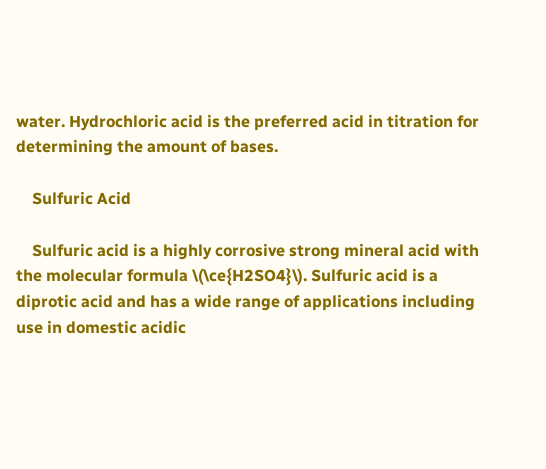water. Hydrochloric acid is the preferred acid in titration for determining the amount of bases.

    Sulfuric Acid

    Sulfuric acid is a highly corrosive strong mineral acid with the molecular formula \(\ce{H2SO4}\). Sulfuric acid is a diprotic acid and has a wide range of applications including use in domestic acidic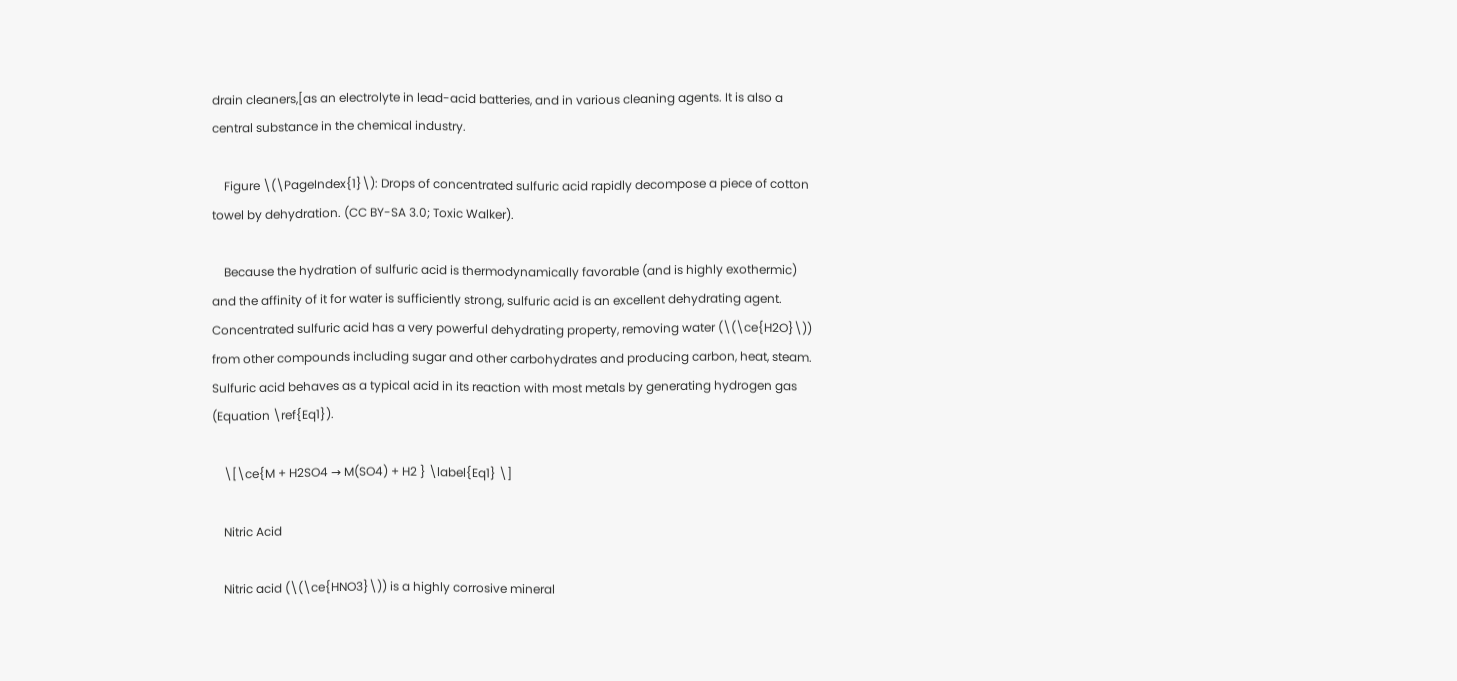drain cleaners,[as an electrolyte in lead-acid batteries, and in various cleaning agents. It is also a central substance in the chemical industry.

    Figure \(\PageIndex{1}\): Drops of concentrated sulfuric acid rapidly decompose a piece of cotton towel by dehydration. (CC BY-SA 3.0; Toxic Walker).

    Because the hydration of sulfuric acid is thermodynamically favorable (and is highly exothermic) and the affinity of it for water is sufficiently strong, sulfuric acid is an excellent dehydrating agent. Concentrated sulfuric acid has a very powerful dehydrating property, removing water (\(\ce{H2O}\)) from other compounds including sugar and other carbohydrates and producing carbon, heat, steam. Sulfuric acid behaves as a typical acid in its reaction with most metals by generating hydrogen gas (Equation \ref{Eq1}).

    \[\ce{M + H2SO4 → M(SO4) + H2 } \label{Eq1} \]

    Nitric Acid

    Nitric acid (\(\ce{HNO3}\)) is a highly corrosive mineral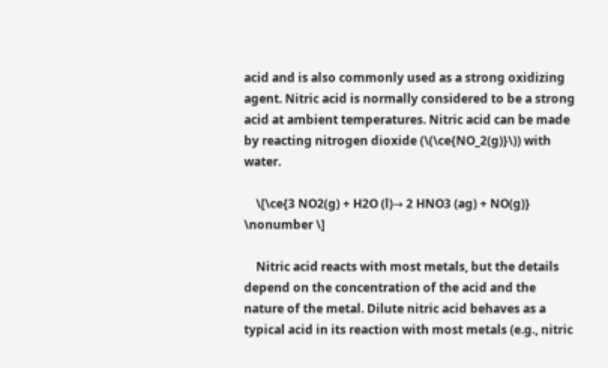acid and is also commonly used as a strong oxidizing agent. Nitric acid is normally considered to be a strong acid at ambient temperatures. Nitric acid can be made by reacting nitrogen dioxide (\(\ce{NO_2(g)}\)) with water.

    \[\ce{3 NO2(g) + H2O (l)→ 2 HNO3 (ag) + NO(g)} \nonumber \]

    Nitric acid reacts with most metals, but the details depend on the concentration of the acid and the nature of the metal. Dilute nitric acid behaves as a typical acid in its reaction with most metals (e.g., nitric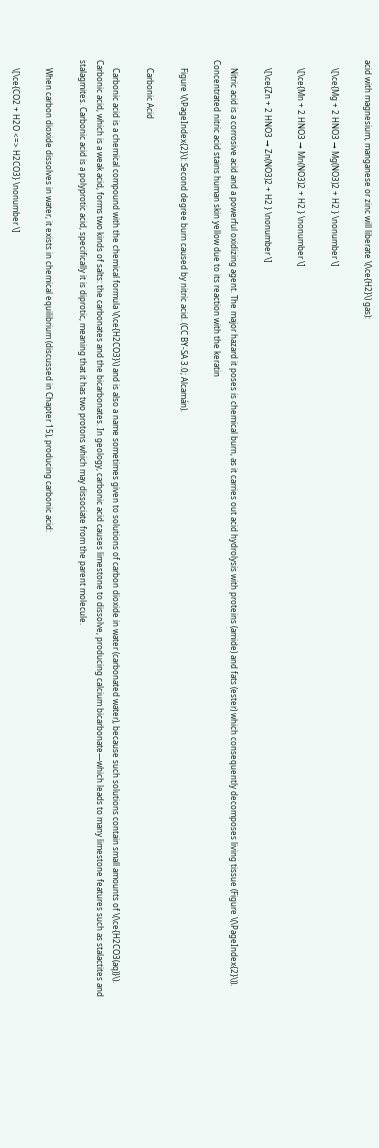acid with magnesium, manganese or zinc will liberate \(\ce{H2}\) gas):

    \[\ce{Mg + 2 HNO3 → Mg(NO3)2 + H2 } \nonumber \]

    \[\ce{Mn + 2 HNO3 → Mn(NO3)2 + H2 } \nonumber \]

    \[\ce{Zn + 2 HNO3 → Zn(NO3)2 + H2 } \nonumber \]

    Nitric acid is a corrosive acid and a powerful oxidizing agent. The major hazard it poses is chemical burn, as it carries out acid hydrolysis with proteins (amide) and fats (ester) which consequently decomposes living tissue (Figure \(\PageIndex{2}\)). Concentrated nitric acid stains human skin yellow due to its reaction with the keratin

    Figure \(\PageIndex{2}\): Second degree burn caused by nitric acid. (CC BY-SA 3.0; Alcamán).

    Carbonic Acid

    Carbonic acid is a chemical compound with the chemical formula \(\ce{H2CO3}\) and is also a name sometimes given to solutions of carbon dioxide in water (carbonated water), because such solutions contain small amounts of \(\ce{H2CO3(aq)}\). Carbonic acid, which is a weak acid, forms two kinds of salts: the carbonates and the bicarbonates. In geology, carbonic acid causes limestone to dissolve, producing calcium bicarbonate—which leads to many limestone features such as stalactites and stalagmites. Carbonic acid is a polyprotic acid, specifically it is diprotic, meaning that it has two protons which may dissociate from the parent molecule.

    When carbon dioxide dissolves in water, it exists in chemical equilibrium (discussed in Chapter 15), producing carbonic acid:

    \[\ce{CO2 + H2O <=> H2CO3} \nonumber \]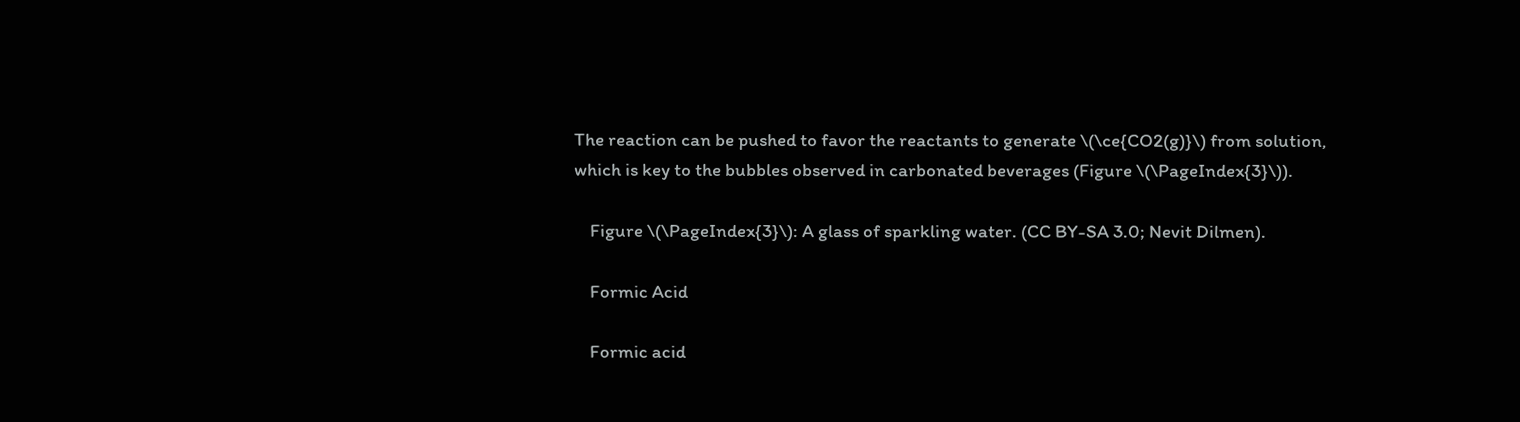The reaction can be pushed to favor the reactants to generate \(\ce{CO2(g)}\) from solution, which is key to the bubbles observed in carbonated beverages (Figure \(\PageIndex{3}\)).

    Figure \(\PageIndex{3}\): A glass of sparkling water. (CC BY-SA 3.0; Nevit Dilmen).

    Formic Acid

    Formic acid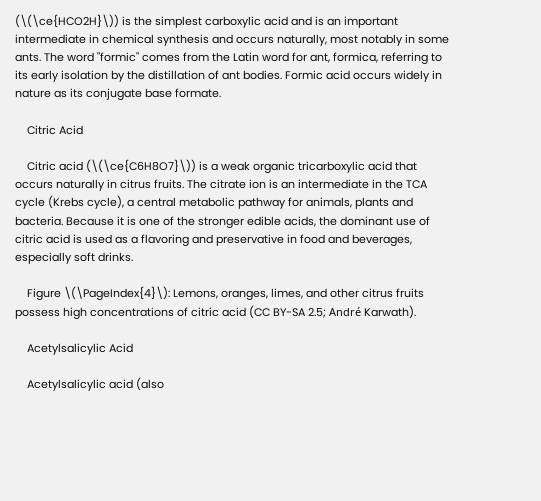(\(\ce{HCO2H}\)) is the simplest carboxylic acid and is an important intermediate in chemical synthesis and occurs naturally, most notably in some ants. The word "formic" comes from the Latin word for ant, formica, referring to its early isolation by the distillation of ant bodies. Formic acid occurs widely in nature as its conjugate base formate.

    Citric Acid

    Citric acid (\(\ce{C6H8O7}\)) is a weak organic tricarboxylic acid that occurs naturally in citrus fruits. The citrate ion is an intermediate in the TCA cycle (Krebs cycle), a central metabolic pathway for animals, plants and bacteria. Because it is one of the stronger edible acids, the dominant use of citric acid is used as a flavoring and preservative in food and beverages, especially soft drinks.

    Figure \(\PageIndex{4}\): Lemons, oranges, limes, and other citrus fruits possess high concentrations of citric acid (CC BY-SA 2.5; André Karwath).

    Acetylsalicylic Acid

    Acetylsalicylic acid (also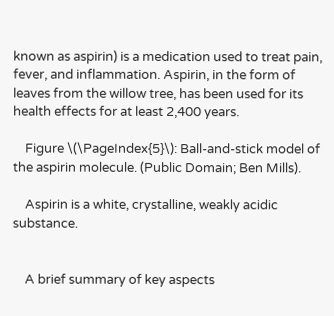known as aspirin) is a medication used to treat pain, fever, and inflammation. Aspirin, in the form of leaves from the willow tree, has been used for its health effects for at least 2,400 years.

    Figure \(\PageIndex{5}\): Ball-and-stick model of the aspirin molecule. (Public Domain; Ben Mills).

    Aspirin is a white, crystalline, weakly acidic substance.


    A brief summary of key aspects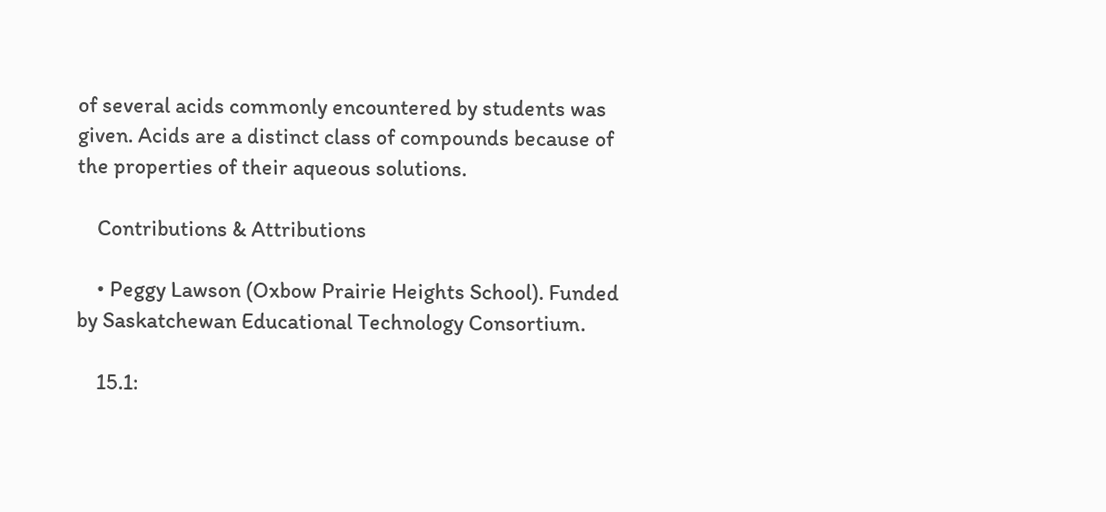of several acids commonly encountered by students was given. Acids are a distinct class of compounds because of the properties of their aqueous solutions.

    Contributions & Attributions

    • Peggy Lawson (Oxbow Prairie Heights School). Funded by Saskatchewan Educational Technology Consortium.

    15.1: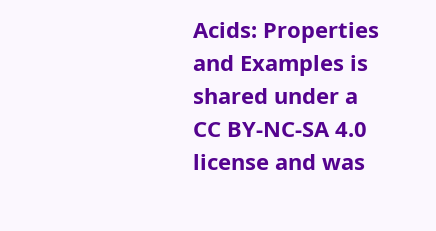Acids: Properties and Examples is shared under a CC BY-NC-SA 4.0 license and was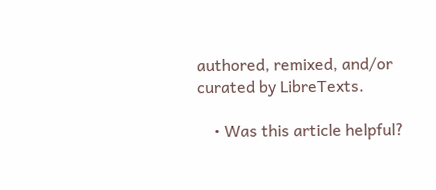authored, remixed, and/or curated by LibreTexts.

    • Was this article helpful?